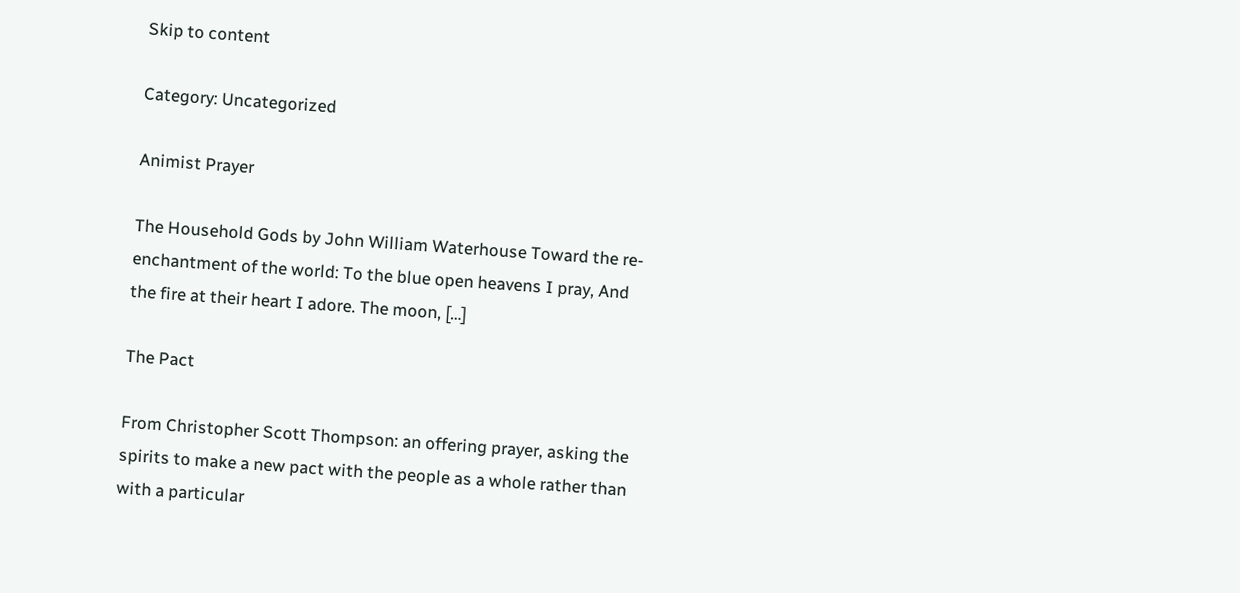Skip to content

Category: Uncategorized

Animist Prayer

The Household Gods by John William Waterhouse Toward the re-enchantment of the world: To the blue open heavens I pray, And the fire at their heart I adore. The moon, […]

The Pact

From Christopher Scott Thompson: an offering prayer, asking the spirits to make a new pact with the people as a whole rather than with a particular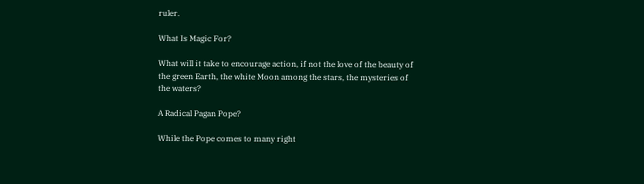ruler.

What Is Magic For?

What will it take to encourage action, if not the love of the beauty of the green Earth, the white Moon among the stars, the mysteries of the waters?

A Radical Pagan Pope?

While the Pope comes to many right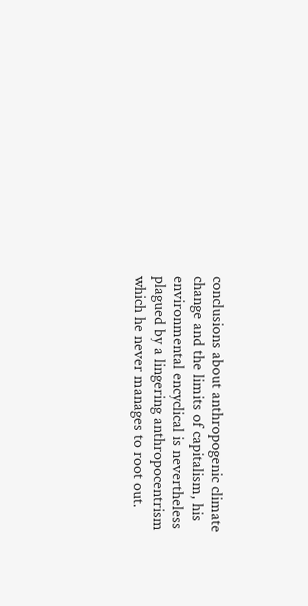conclusions about anthropogenic climate change and the limits of capitalism, his environmental encyclical is nevertheless plagued by a lingering anthropocentrism which he never manages to root out.